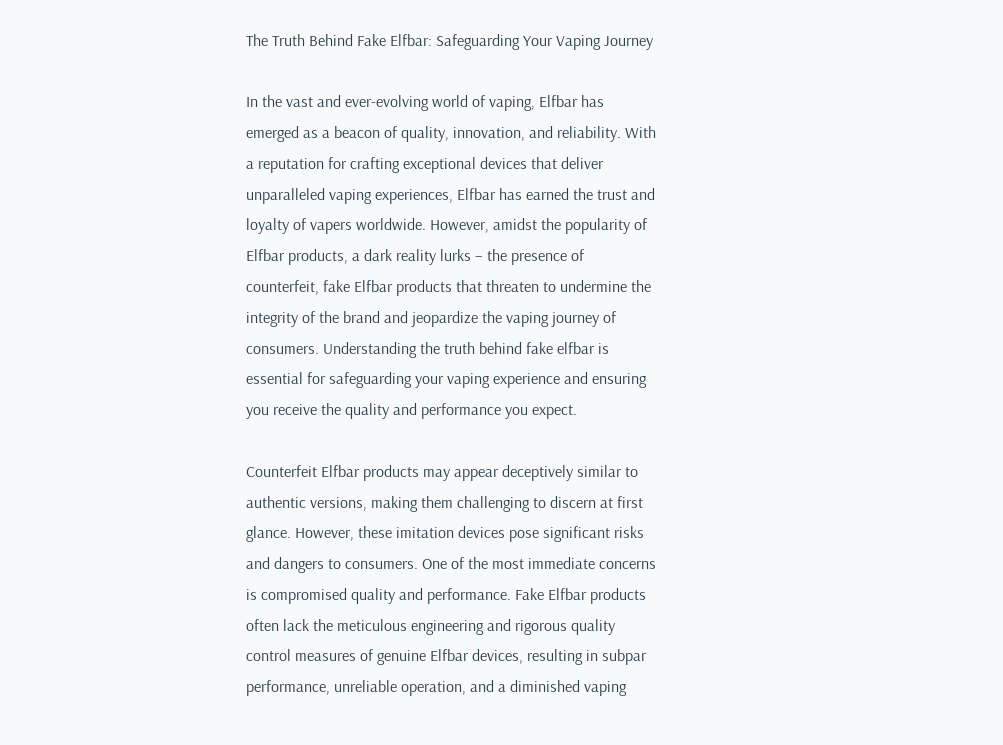The Truth Behind Fake Elfbar: Safeguarding Your Vaping Journey

In the vast and ever-evolving world of vaping, Elfbar has emerged as a beacon of quality, innovation, and reliability. With a reputation for crafting exceptional devices that deliver unparalleled vaping experiences, Elfbar has earned the trust and loyalty of vapers worldwide. However, amidst the popularity of Elfbar products, a dark reality lurks – the presence of counterfeit, fake Elfbar products that threaten to undermine the integrity of the brand and jeopardize the vaping journey of consumers. Understanding the truth behind fake elfbar is essential for safeguarding your vaping experience and ensuring you receive the quality and performance you expect.

Counterfeit Elfbar products may appear deceptively similar to authentic versions, making them challenging to discern at first glance. However, these imitation devices pose significant risks and dangers to consumers. One of the most immediate concerns is compromised quality and performance. Fake Elfbar products often lack the meticulous engineering and rigorous quality control measures of genuine Elfbar devices, resulting in subpar performance, unreliable operation, and a diminished vaping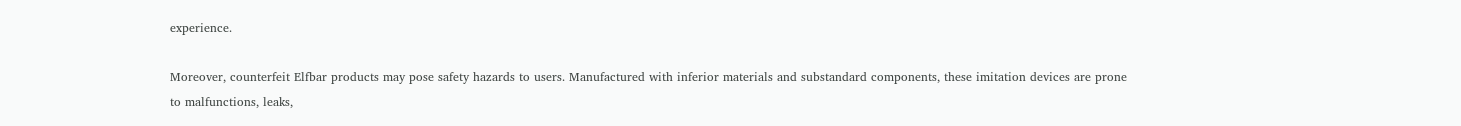experience.

Moreover, counterfeit Elfbar products may pose safety hazards to users. Manufactured with inferior materials and substandard components, these imitation devices are prone to malfunctions, leaks,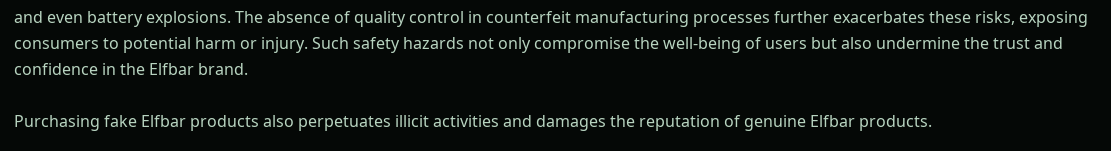and even battery explosions. The absence of quality control in counterfeit manufacturing processes further exacerbates these risks, exposing consumers to potential harm or injury. Such safety hazards not only compromise the well-being of users but also undermine the trust and confidence in the Elfbar brand.

Purchasing fake Elfbar products also perpetuates illicit activities and damages the reputation of genuine Elfbar products.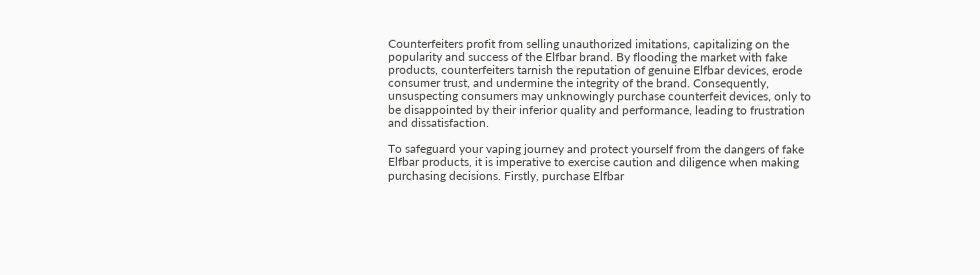Counterfeiters profit from selling unauthorized imitations, capitalizing on the popularity and success of the Elfbar brand. By flooding the market with fake products, counterfeiters tarnish the reputation of genuine Elfbar devices, erode consumer trust, and undermine the integrity of the brand. Consequently, unsuspecting consumers may unknowingly purchase counterfeit devices, only to be disappointed by their inferior quality and performance, leading to frustration and dissatisfaction.

To safeguard your vaping journey and protect yourself from the dangers of fake Elfbar products, it is imperative to exercise caution and diligence when making purchasing decisions. Firstly, purchase Elfbar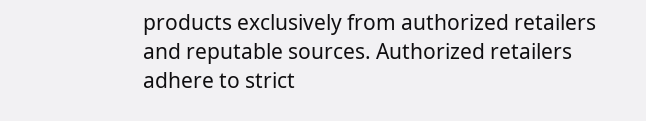products exclusively from authorized retailers and reputable sources. Authorized retailers adhere to strict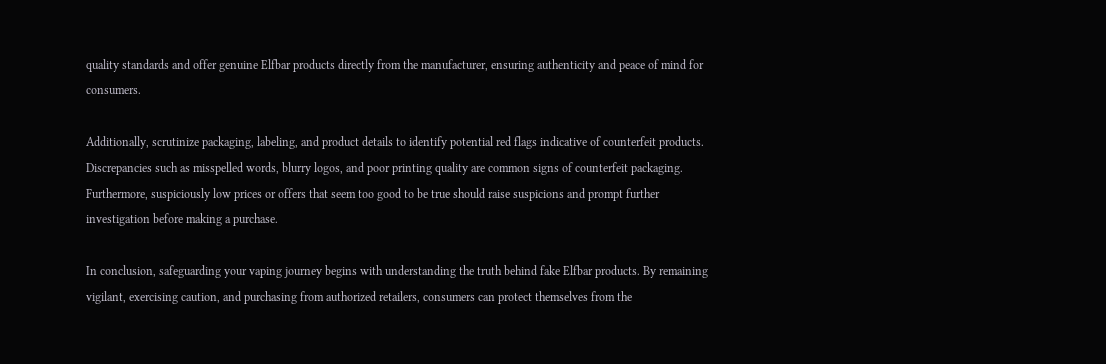quality standards and offer genuine Elfbar products directly from the manufacturer, ensuring authenticity and peace of mind for consumers.

Additionally, scrutinize packaging, labeling, and product details to identify potential red flags indicative of counterfeit products. Discrepancies such as misspelled words, blurry logos, and poor printing quality are common signs of counterfeit packaging. Furthermore, suspiciously low prices or offers that seem too good to be true should raise suspicions and prompt further investigation before making a purchase.

In conclusion, safeguarding your vaping journey begins with understanding the truth behind fake Elfbar products. By remaining vigilant, exercising caution, and purchasing from authorized retailers, consumers can protect themselves from the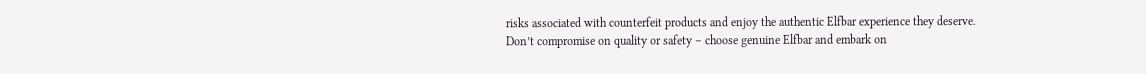risks associated with counterfeit products and enjoy the authentic Elfbar experience they deserve. Don’t compromise on quality or safety – choose genuine Elfbar and embark on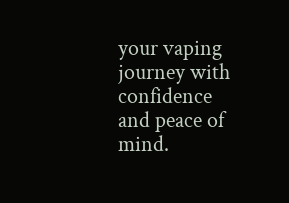your vaping journey with confidence and peace of mind.